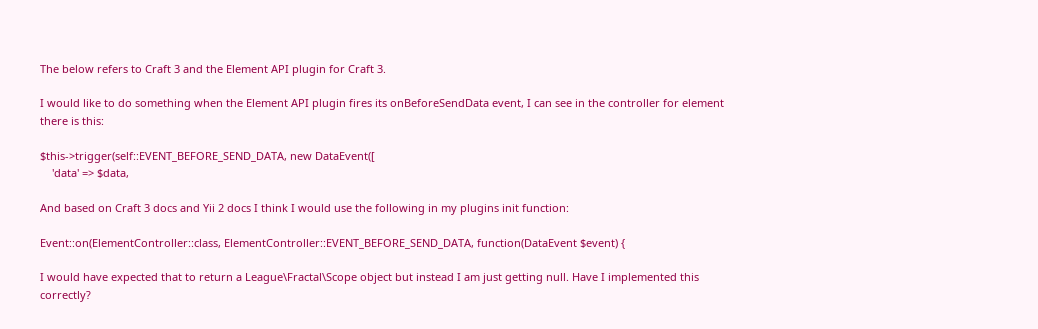The below refers to Craft 3 and the Element API plugin for Craft 3.

I would like to do something when the Element API plugin fires its onBeforeSendData event, I can see in the controller for element there is this:

$this->trigger(self::EVENT_BEFORE_SEND_DATA, new DataEvent([
    'data' => $data,

And based on Craft 3 docs and Yii 2 docs I think I would use the following in my plugins init function:

Event::on(ElementController::class, ElementController::EVENT_BEFORE_SEND_DATA, function(DataEvent $event) {

I would have expected that to return a League\Fractal\Scope object but instead I am just getting null. Have I implemented this correctly?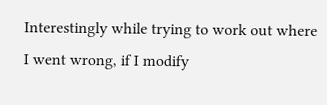Interestingly while trying to work out where I went wrong, if I modify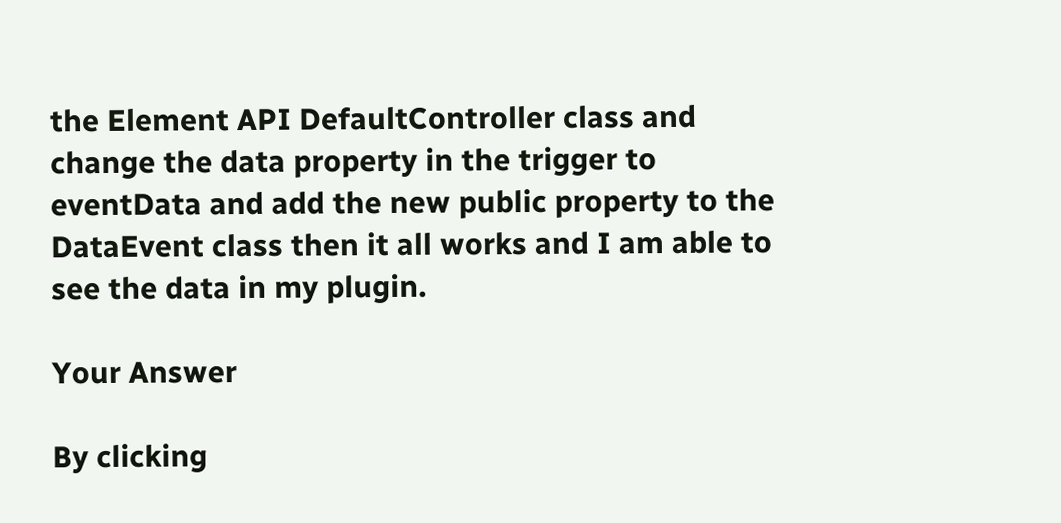the Element API DefaultController class and change the data property in the trigger to eventData and add the new public property to the DataEvent class then it all works and I am able to see the data in my plugin.

Your Answer

By clicking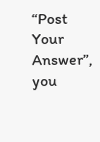“Post Your Answer”, you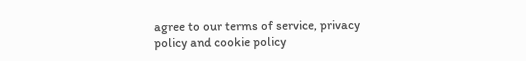agree to our terms of service, privacy policy and cookie policy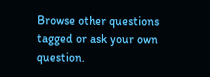Browse other questions tagged or ask your own question.